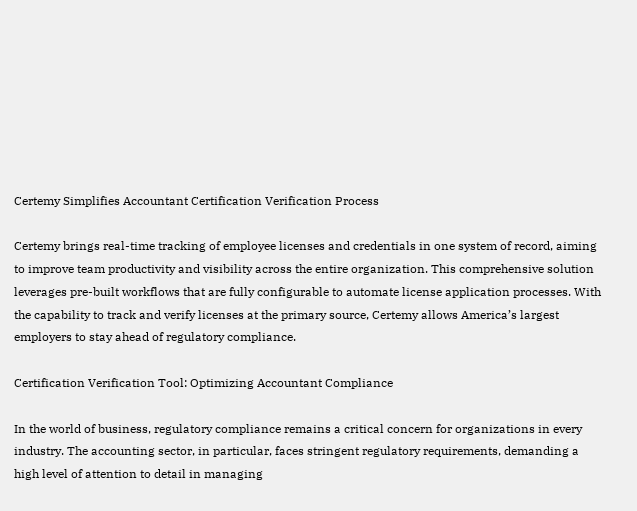Certemy Simplifies Accountant Certification Verification Process

Certemy brings real-time tracking of employee licenses and credentials in one system of record, aiming to improve team productivity and visibility across the entire organization. This comprehensive solution leverages pre-built workflows that are fully configurable to automate license application processes. With the capability to track and verify licenses at the primary source, Certemy allows America’s largest employers to stay ahead of regulatory compliance.

Certification Verification Tool: Optimizing Accountant Compliance

In the world of business, regulatory compliance remains a critical concern for organizations in every industry. The accounting sector, in particular, faces stringent regulatory requirements, demanding a high level of attention to detail in managing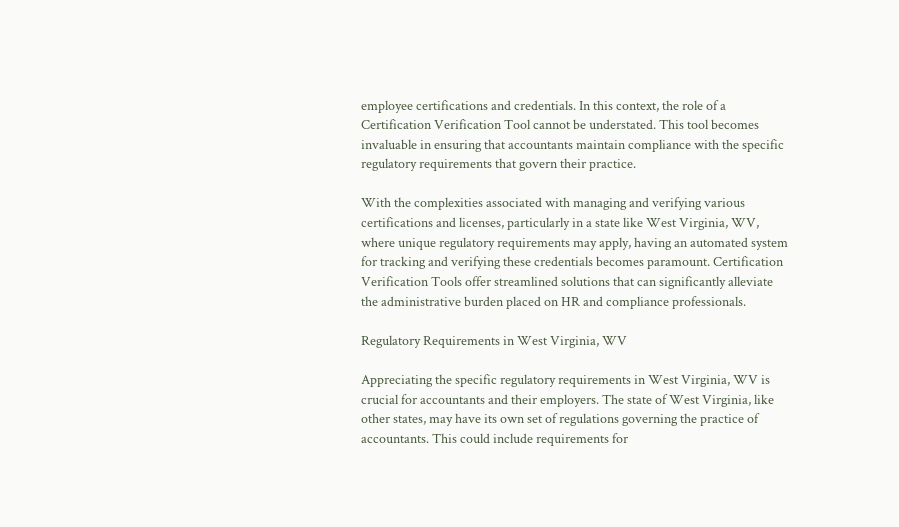employee certifications and credentials. In this context, the role of a Certification Verification Tool cannot be understated. This tool becomes invaluable in ensuring that accountants maintain compliance with the specific regulatory requirements that govern their practice.

With the complexities associated with managing and verifying various certifications and licenses, particularly in a state like West Virginia, WV, where unique regulatory requirements may apply, having an automated system for tracking and verifying these credentials becomes paramount. Certification Verification Tools offer streamlined solutions that can significantly alleviate the administrative burden placed on HR and compliance professionals.

Regulatory Requirements in West Virginia, WV

Appreciating the specific regulatory requirements in West Virginia, WV is crucial for accountants and their employers. The state of West Virginia, like other states, may have its own set of regulations governing the practice of accountants. This could include requirements for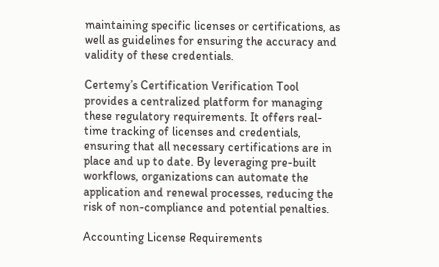maintaining specific licenses or certifications, as well as guidelines for ensuring the accuracy and validity of these credentials.

Certemy’s Certification Verification Tool provides a centralized platform for managing these regulatory requirements. It offers real-time tracking of licenses and credentials, ensuring that all necessary certifications are in place and up to date. By leveraging pre-built workflows, organizations can automate the application and renewal processes, reducing the risk of non-compliance and potential penalties.

Accounting License Requirements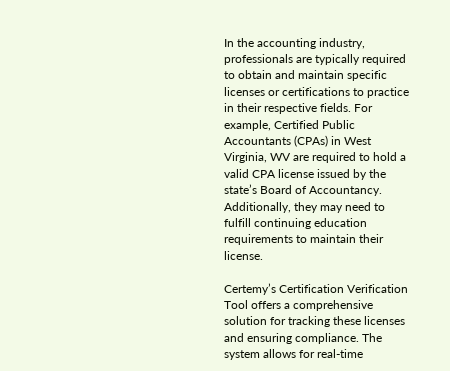In the accounting industry, professionals are typically required to obtain and maintain specific licenses or certifications to practice in their respective fields. For example, Certified Public Accountants (CPAs) in West Virginia, WV are required to hold a valid CPA license issued by the state’s Board of Accountancy. Additionally, they may need to fulfill continuing education requirements to maintain their license.

Certemy’s Certification Verification Tool offers a comprehensive solution for tracking these licenses and ensuring compliance. The system allows for real-time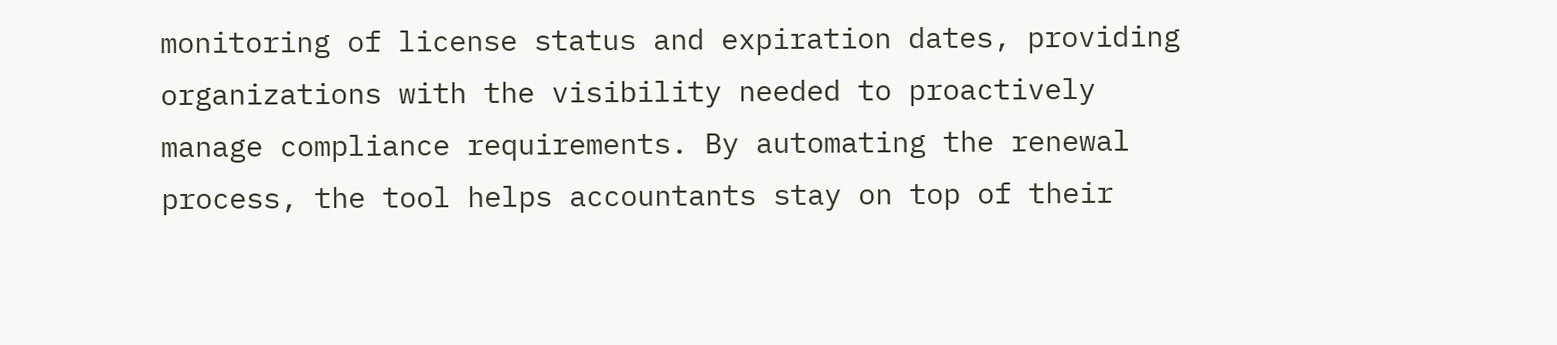monitoring of license status and expiration dates, providing organizations with the visibility needed to proactively manage compliance requirements. By automating the renewal process, the tool helps accountants stay on top of their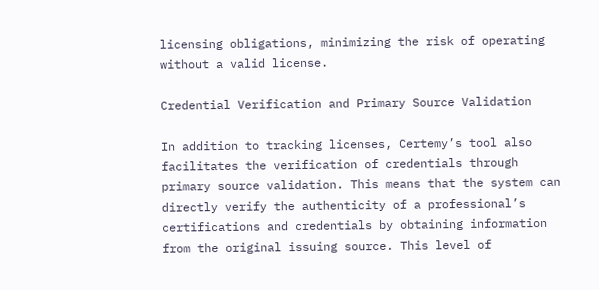licensing obligations, minimizing the risk of operating without a valid license.

Credential Verification and Primary Source Validation

In addition to tracking licenses, Certemy’s tool also facilitates the verification of credentials through primary source validation. This means that the system can directly verify the authenticity of a professional’s certifications and credentials by obtaining information from the original issuing source. This level of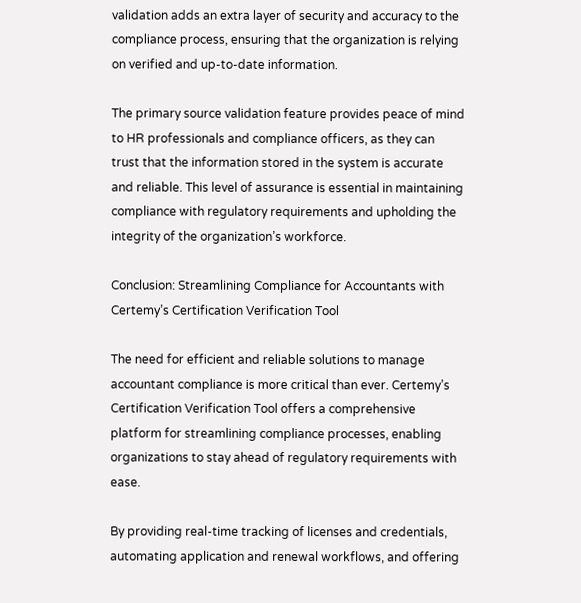validation adds an extra layer of security and accuracy to the compliance process, ensuring that the organization is relying on verified and up-to-date information.

The primary source validation feature provides peace of mind to HR professionals and compliance officers, as they can trust that the information stored in the system is accurate and reliable. This level of assurance is essential in maintaining compliance with regulatory requirements and upholding the integrity of the organization’s workforce.

Conclusion: Streamlining Compliance for Accountants with Certemy’s Certification Verification Tool

The need for efficient and reliable solutions to manage accountant compliance is more critical than ever. Certemy’s Certification Verification Tool offers a comprehensive platform for streamlining compliance processes, enabling organizations to stay ahead of regulatory requirements with ease.

By providing real-time tracking of licenses and credentials, automating application and renewal workflows, and offering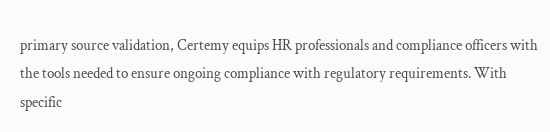primary source validation, Certemy equips HR professionals and compliance officers with the tools needed to ensure ongoing compliance with regulatory requirements. With specific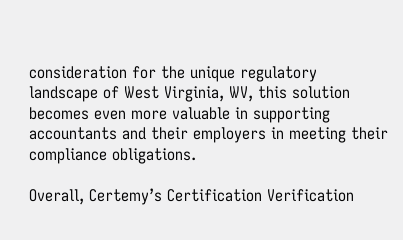consideration for the unique regulatory landscape of West Virginia, WV, this solution becomes even more valuable in supporting accountants and their employers in meeting their compliance obligations.

Overall, Certemy’s Certification Verification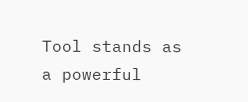Tool stands as a powerful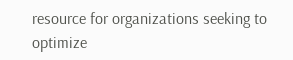resource for organizations seeking to optimize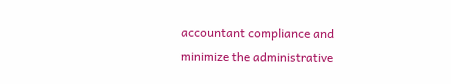accountant compliance and minimize the administrative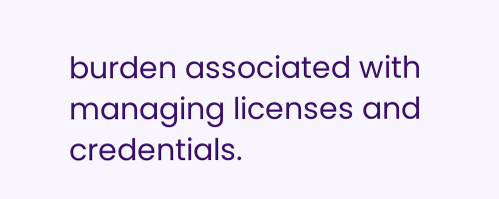burden associated with managing licenses and credentials.